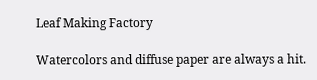Leaf Making Factory

Watercolors and diffuse paper are always a hit.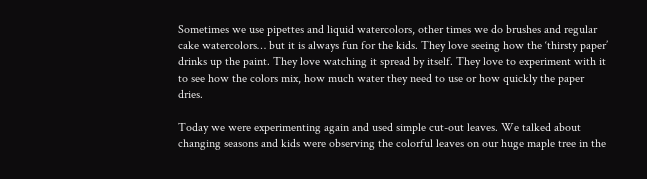Sometimes we use pipettes and liquid watercolors, other times we do brushes and regular cake watercolors… but it is always fun for the kids. They love seeing how the ‘thirsty paper’ drinks up the paint. They love watching it spread by itself. They love to experiment with it to see how the colors mix, how much water they need to use or how quickly the paper dries.

Today we were experimenting again and used simple cut-out leaves. We talked about changing seasons and kids were observing the colorful leaves on our huge maple tree in the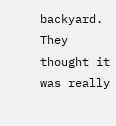backyard. They thought it was really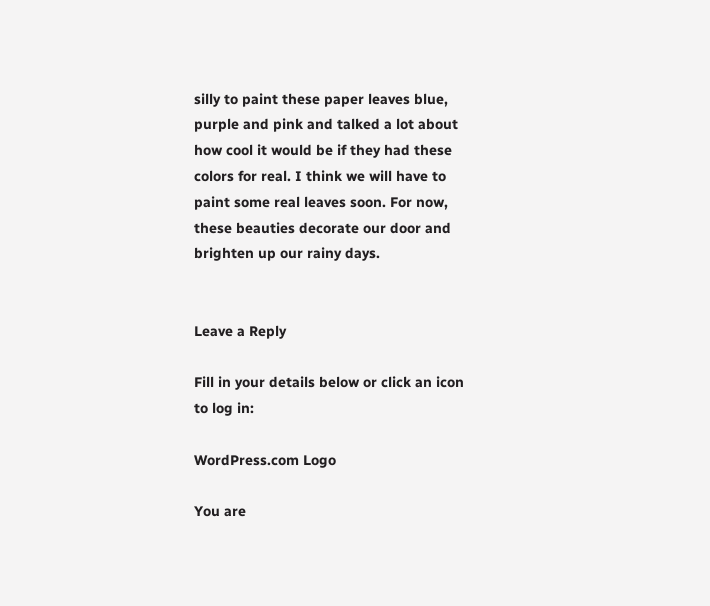silly to paint these paper leaves blue, purple and pink and talked a lot about how cool it would be if they had these colors for real. I think we will have to paint some real leaves soon. For now, these beauties decorate our door and brighten up our rainy days.


Leave a Reply

Fill in your details below or click an icon to log in:

WordPress.com Logo

You are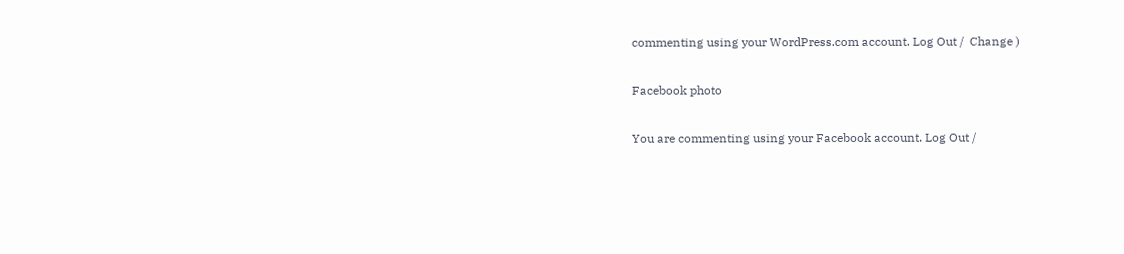commenting using your WordPress.com account. Log Out /  Change )

Facebook photo

You are commenting using your Facebook account. Log Out /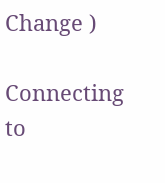Change )

Connecting to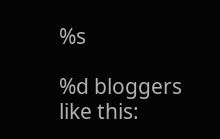%s

%d bloggers like this: